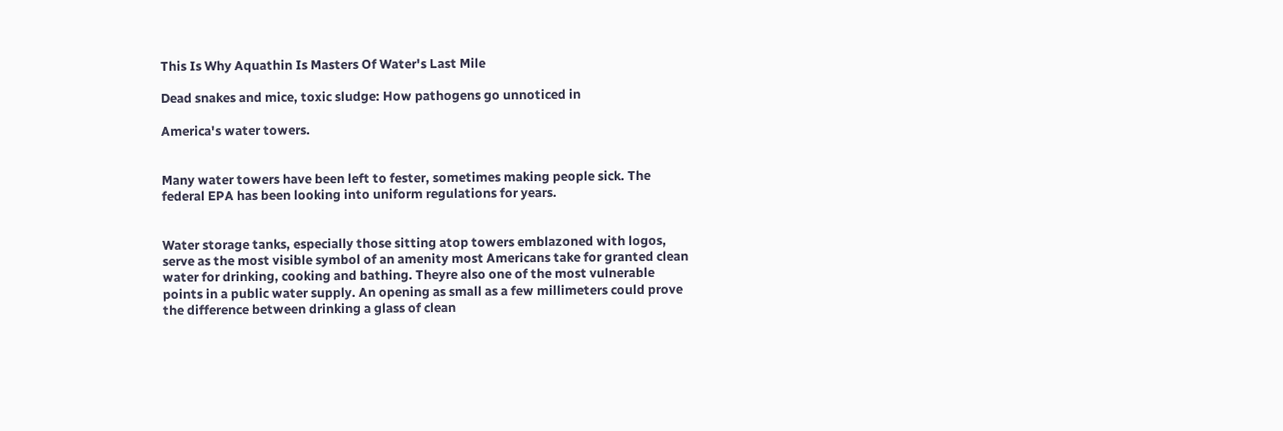This Is Why Aquathin Is Masters Of Water's Last Mile

Dead snakes and mice, toxic sludge: How pathogens go unnoticed in

America's water towers.


Many water towers have been left to fester, sometimes making people sick. The federal EPA has been looking into uniform regulations for years.


Water storage tanks, especially those sitting atop towers emblazoned with logos, serve as the most visible symbol of an amenity most Americans take for granted clean water for drinking, cooking and bathing. Theyre also one of the most vulnerable points in a public water supply. An opening as small as a few millimeters could prove the difference between drinking a glass of clean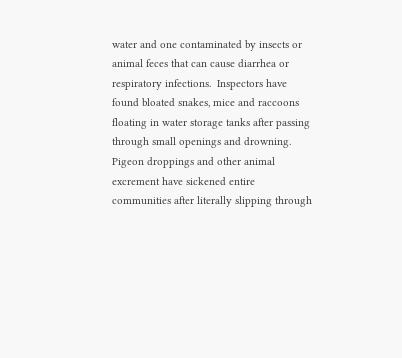water and one contaminated by insects or animal feces that can cause diarrhea or respiratory infections.  Inspectors have found bloated snakes, mice and raccoons floating in water storage tanks after passing through small openings and drowning. Pigeon droppings and other animal excrement have sickened entire communities after literally slipping through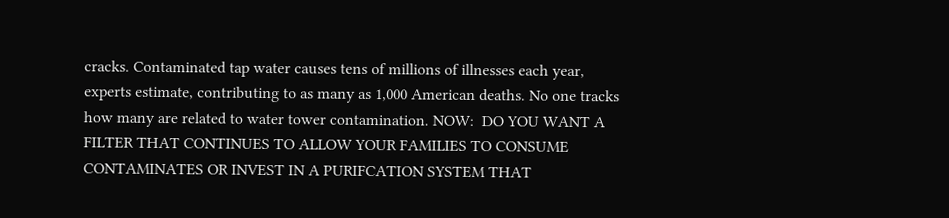cracks. Contaminated tap water causes tens of millions of illnesses each year, experts estimate, contributing to as many as 1,000 American deaths. No one tracks how many are related to water tower contamination. NOW:  DO YOU WANT A FILTER THAT CONTINUES TO ALLOW YOUR FAMILIES TO CONSUME CONTAMINATES OR INVEST IN A PURIFCATION SYSTEM THAT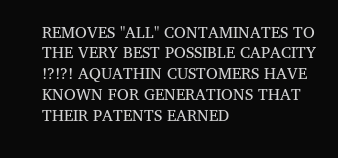REMOVES "ALL" CONTAMINATES TO THE VERY BEST POSSIBLE CAPACITY !?!?! AQUATHIN CUSTOMERS HAVE KNOWN FOR GENERATIONS THAT THEIR PATENTS EARNED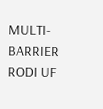MULTI-BARRIER RODI UF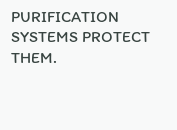PURIFICATION SYSTEMS PROTECT THEM.